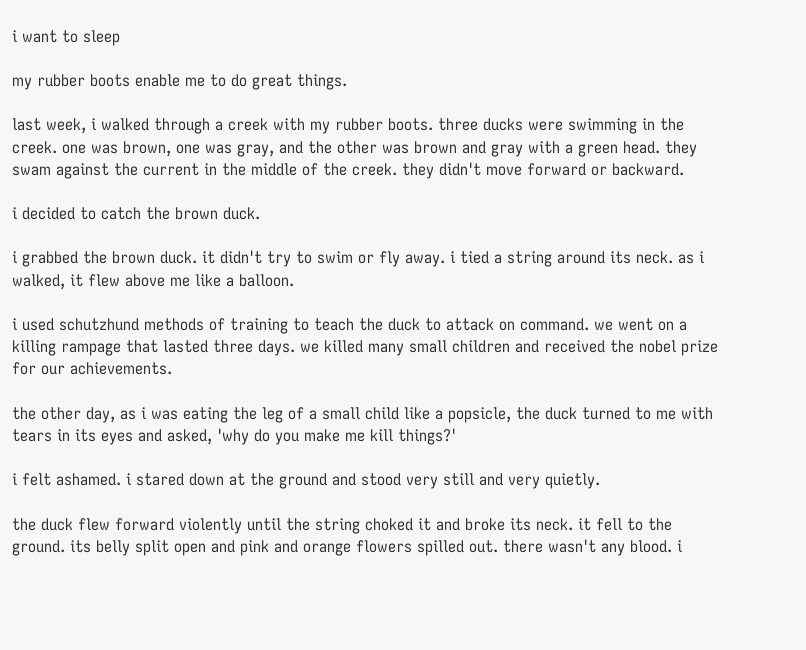i want to sleep

my rubber boots enable me to do great things.

last week, i walked through a creek with my rubber boots. three ducks were swimming in the creek. one was brown, one was gray, and the other was brown and gray with a green head. they swam against the current in the middle of the creek. they didn't move forward or backward.

i decided to catch the brown duck.

i grabbed the brown duck. it didn't try to swim or fly away. i tied a string around its neck. as i walked, it flew above me like a balloon.

i used schutzhund methods of training to teach the duck to attack on command. we went on a killing rampage that lasted three days. we killed many small children and received the nobel prize for our achievements.

the other day, as i was eating the leg of a small child like a popsicle, the duck turned to me with tears in its eyes and asked, 'why do you make me kill things?'

i felt ashamed. i stared down at the ground and stood very still and very quietly.

the duck flew forward violently until the string choked it and broke its neck. it fell to the ground. its belly split open and pink and orange flowers spilled out. there wasn't any blood. i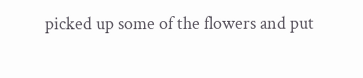picked up some of the flowers and put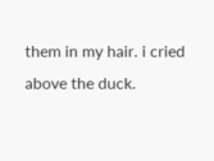them in my hair. i cried above the duck.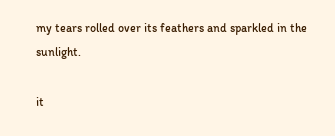my tears rolled over its feathers and sparkled in the sunlight.

it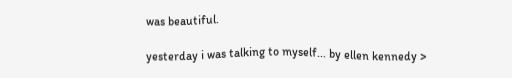was beautiful.

yesterday i was talking to myself... by ellen kennedy >